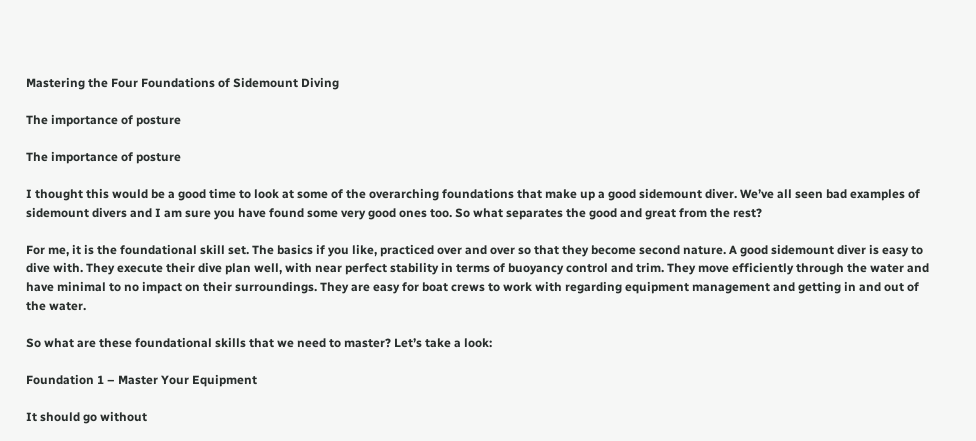Mastering the Four Foundations of Sidemount Diving

The importance of posture

The importance of posture

I thought this would be a good time to look at some of the overarching foundations that make up a good sidemount diver. We’ve all seen bad examples of sidemount divers and I am sure you have found some very good ones too. So what separates the good and great from the rest?

For me, it is the foundational skill set. The basics if you like, practiced over and over so that they become second nature. A good sidemount diver is easy to dive with. They execute their dive plan well, with near perfect stability in terms of buoyancy control and trim. They move efficiently through the water and have minimal to no impact on their surroundings. They are easy for boat crews to work with regarding equipment management and getting in and out of the water.

So what are these foundational skills that we need to master? Let’s take a look:

Foundation 1 – Master Your Equipment

It should go without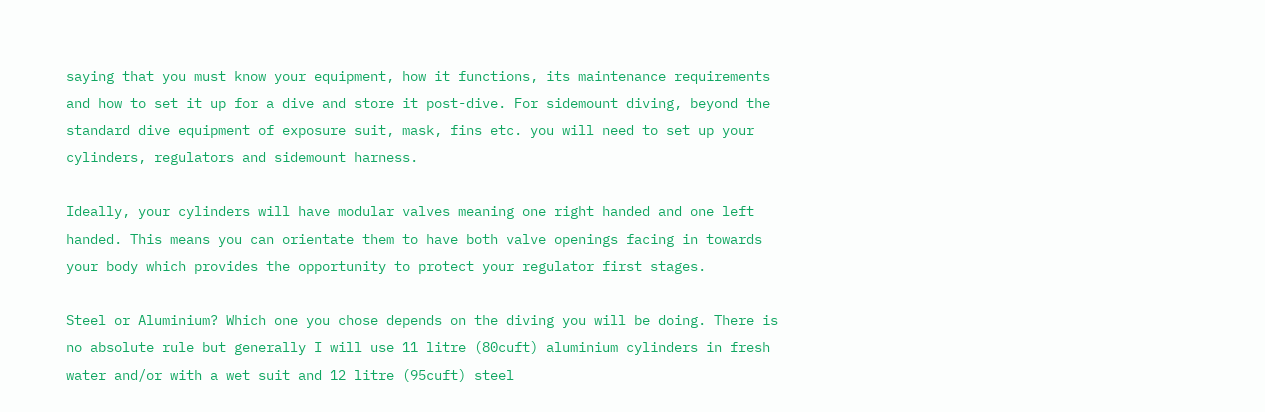saying that you must know your equipment, how it functions, its maintenance requirements and how to set it up for a dive and store it post-dive. For sidemount diving, beyond the standard dive equipment of exposure suit, mask, fins etc. you will need to set up your cylinders, regulators and sidemount harness.

Ideally, your cylinders will have modular valves meaning one right handed and one left handed. This means you can orientate them to have both valve openings facing in towards your body which provides the opportunity to protect your regulator first stages.

Steel or Aluminium? Which one you chose depends on the diving you will be doing. There is no absolute rule but generally I will use 11 litre (80cuft) aluminium cylinders in fresh water and/or with a wet suit and 12 litre (95cuft) steel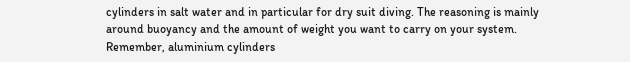cylinders in salt water and in particular for dry suit diving. The reasoning is mainly around buoyancy and the amount of weight you want to carry on your system. Remember, aluminium cylinders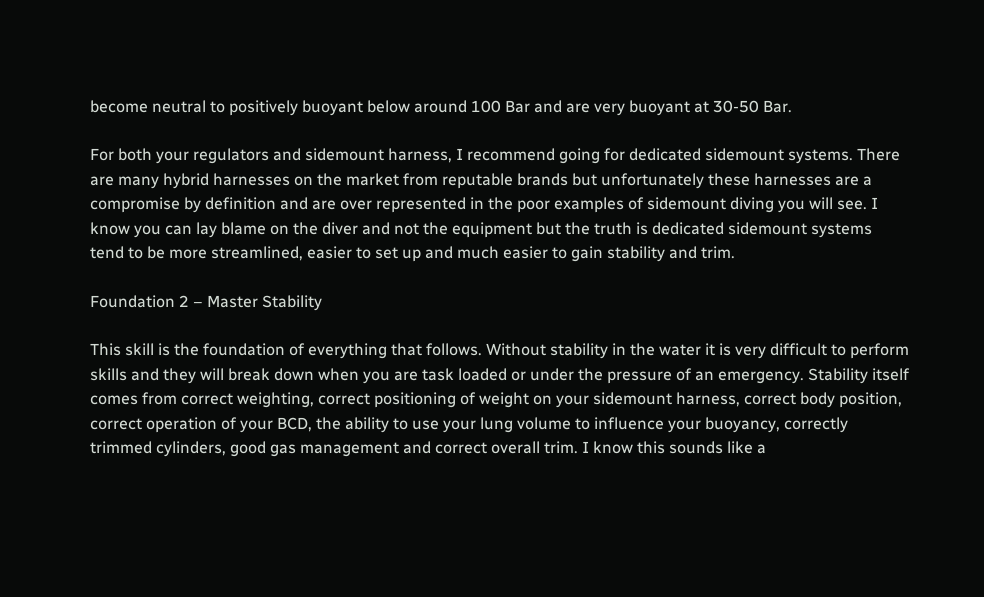become neutral to positively buoyant below around 100 Bar and are very buoyant at 30-50 Bar.

For both your regulators and sidemount harness, I recommend going for dedicated sidemount systems. There are many hybrid harnesses on the market from reputable brands but unfortunately these harnesses are a compromise by definition and are over represented in the poor examples of sidemount diving you will see. I know you can lay blame on the diver and not the equipment but the truth is dedicated sidemount systems tend to be more streamlined, easier to set up and much easier to gain stability and trim.

Foundation 2 – Master Stability

This skill is the foundation of everything that follows. Without stability in the water it is very difficult to perform skills and they will break down when you are task loaded or under the pressure of an emergency. Stability itself comes from correct weighting, correct positioning of weight on your sidemount harness, correct body position, correct operation of your BCD, the ability to use your lung volume to influence your buoyancy, correctly trimmed cylinders, good gas management and correct overall trim. I know this sounds like a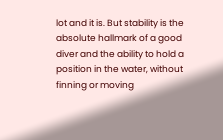lot and it is. But stability is the absolute hallmark of a good diver and the ability to hold a position in the water, without finning or moving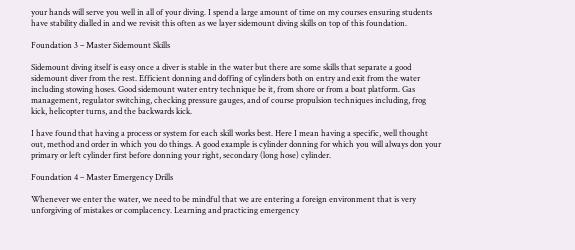your hands will serve you well in all of your diving. I spend a large amount of time on my courses ensuring students have stability dialled in and we revisit this often as we layer sidemount diving skills on top of this foundation.

Foundation 3 – Master Sidemount Skills

Sidemount diving itself is easy once a diver is stable in the water but there are some skills that separate a good sidemount diver from the rest. Efficient donning and doffing of cylinders both on entry and exit from the water including stowing hoses. Good sidemount water entry technique be it, from shore or from a boat platform. Gas management, regulator switching, checking pressure gauges, and of course propulsion techniques including, frog kick, helicopter turns, and the backwards kick.

I have found that having a process or system for each skill works best. Here I mean having a specific, well thought out, method and order in which you do things. A good example is cylinder donning for which you will always don your primary or left cylinder first before donning your right, secondary (long hose) cylinder.

Foundation 4 – Master Emergency Drills

Whenever we enter the water, we need to be mindful that we are entering a foreign environment that is very unforgiving of mistakes or complacency. Learning and practicing emergency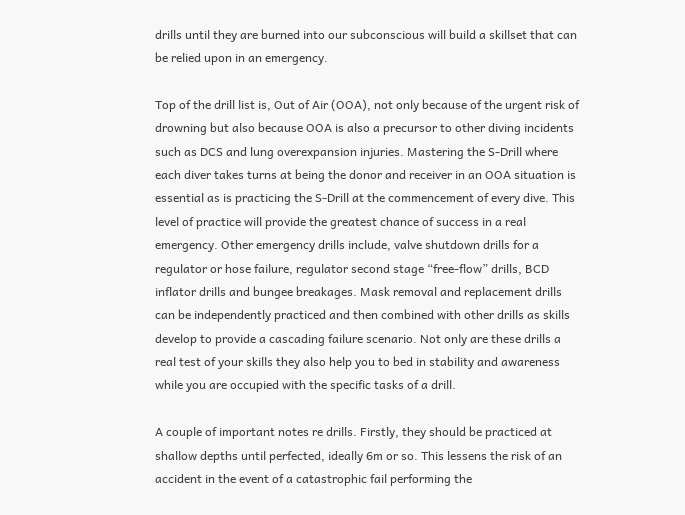drills until they are burned into our subconscious will build a skillset that can be relied upon in an emergency.

Top of the drill list is, Out of Air (OOA), not only because of the urgent risk of drowning but also because OOA is also a precursor to other diving incidents such as DCS and lung overexpansion injuries. Mastering the S-Drill where each diver takes turns at being the donor and receiver in an OOA situation is essential as is practicing the S-Drill at the commencement of every dive. This level of practice will provide the greatest chance of success in a real emergency. Other emergency drills include, valve shutdown drills for a regulator or hose failure, regulator second stage “free-flow” drills, BCD inflator drills and bungee breakages. Mask removal and replacement drills can be independently practiced and then combined with other drills as skills develop to provide a cascading failure scenario. Not only are these drills a real test of your skills they also help you to bed in stability and awareness while you are occupied with the specific tasks of a drill.

A couple of important notes re drills. Firstly, they should be practiced at shallow depths until perfected, ideally 6m or so. This lessens the risk of an accident in the event of a catastrophic fail performing the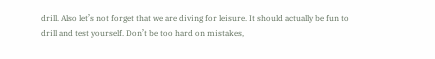drill. Also let’s not forget that we are diving for leisure. It should actually be fun to drill and test yourself. Don’t be too hard on mistakes,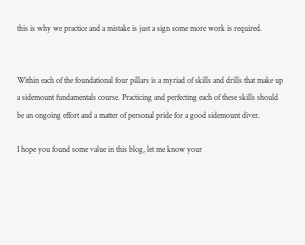this is why we practice and a mistake is just a sign some more work is required.


Within each of the foundational four pillars is a myriad of skills and drills that make up a sidemount fundamentals course. Practicing and perfecting each of these skills should be an ongoing effort and a matter of personal pride for a good sidemount diver.

I hope you found some value in this blog, let me know your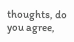thoughts, do you agree,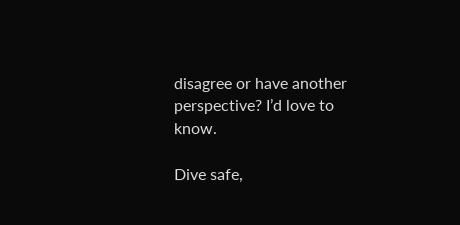disagree or have another perspective? I’d love to know.

Dive safe,